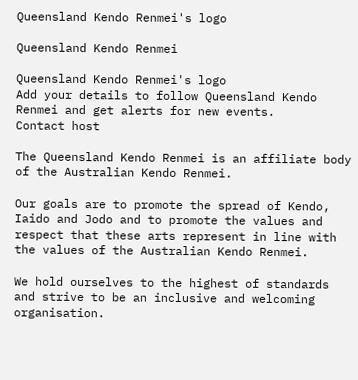Queensland Kendo Renmei's logo

Queensland Kendo Renmei

Queensland Kendo Renmei's logo
Add your details to follow Queensland Kendo Renmei and get alerts for new events.
Contact host

The Queensland Kendo Renmei is an affiliate body of the Australian Kendo Renmei.

Our goals are to promote the spread of Kendo, Iaido and Jodo and to promote the values and respect that these arts represent in line with the values of the Australian Kendo Renmei.

We hold ourselves to the highest of standards and strive to be an inclusive and welcoming organisation.